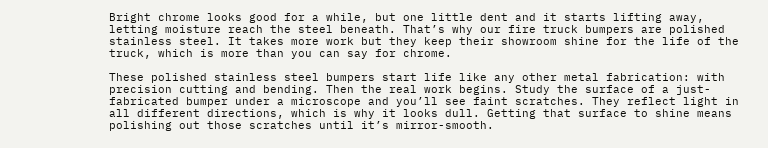Bright chrome looks good for a while, but one little dent and it starts lifting away, letting moisture reach the steel beneath. That’s why our fire truck bumpers are polished stainless steel. It takes more work but they keep their showroom shine for the life of the truck, which is more than you can say for chrome.

These polished stainless steel bumpers start life like any other metal fabrication: with precision cutting and bending. Then the real work begins. Study the surface of a just-fabricated bumper under a microscope and you’ll see faint scratches. They reflect light in all different directions, which is why it looks dull. Getting that surface to shine means polishing out those scratches until it’s mirror-smooth.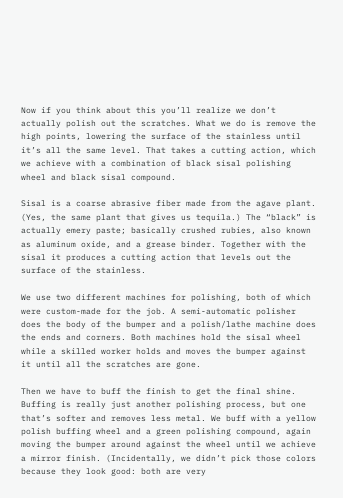Now if you think about this you’ll realize we don’t actually polish out the scratches. What we do is remove the high points, lowering the surface of the stainless until it’s all the same level. That takes a cutting action, which we achieve with a combination of black sisal polishing wheel and black sisal compound.

Sisal is a coarse abrasive fiber made from the agave plant. (Yes, the same plant that gives us tequila.) The “black” is actually emery paste; basically crushed rubies, also known as aluminum oxide, and a grease binder. Together with the sisal it produces a cutting action that levels out the surface of the stainless.

We use two different machines for polishing, both of which were custom-made for the job. A semi-automatic polisher does the body of the bumper and a polish/lathe machine does the ends and corners. Both machines hold the sisal wheel while a skilled worker holds and moves the bumper against it until all the scratches are gone.

Then we have to buff the finish to get the final shine. Buffing is really just another polishing process, but one that’s softer and removes less metal. We buff with a yellow polish buffing wheel and a green polishing compound, again moving the bumper around against the wheel until we achieve a mirror finish. (Incidentally, we didn’t pick those colors because they look good: both are very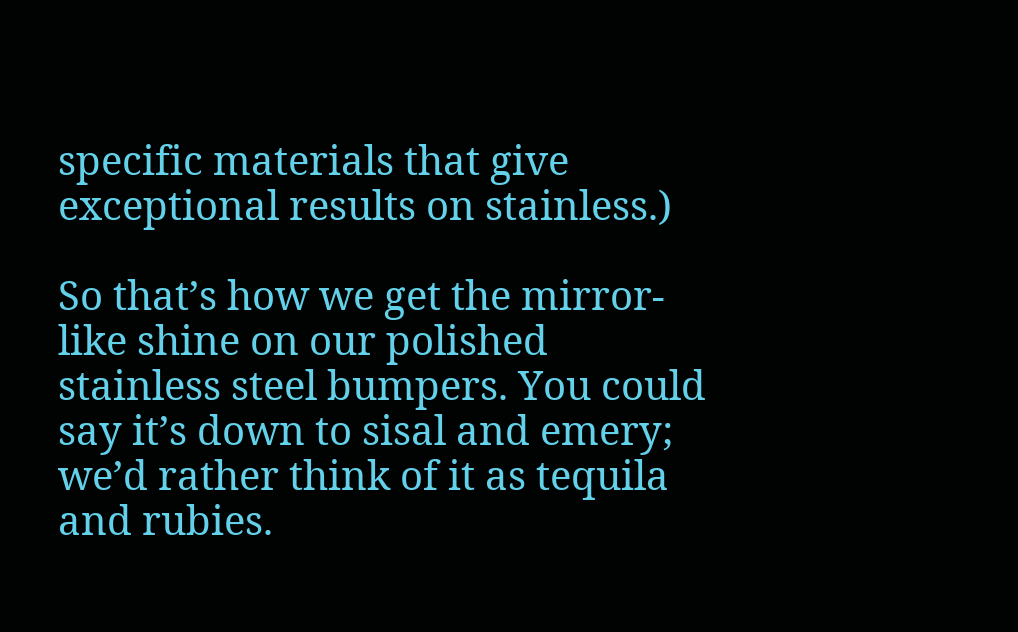specific materials that give exceptional results on stainless.)

So that’s how we get the mirror-like shine on our polished stainless steel bumpers. You could say it’s down to sisal and emery; we’d rather think of it as tequila and rubies.